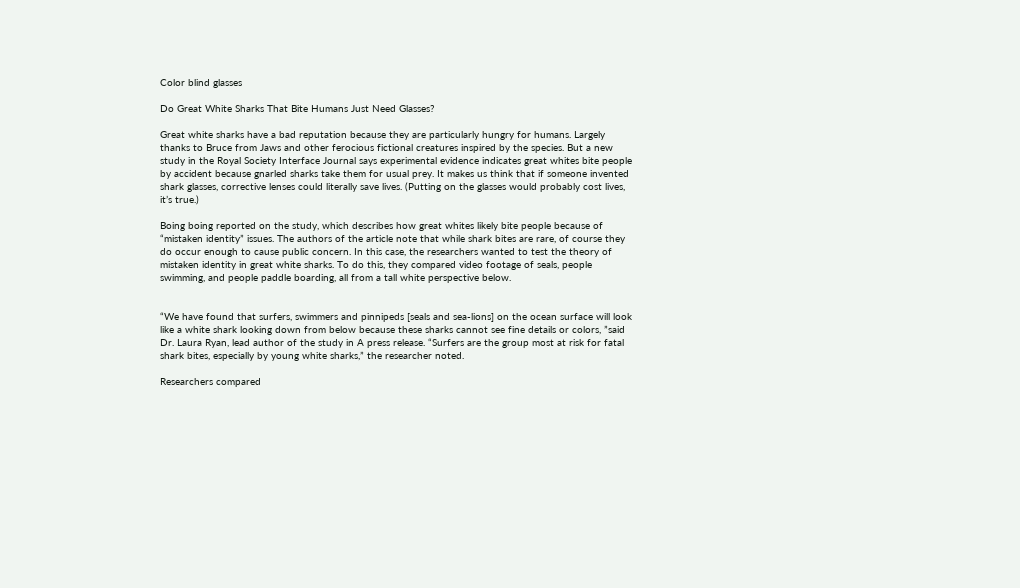Color blind glasses

Do Great White Sharks That Bite Humans Just Need Glasses?

Great white sharks have a bad reputation because they are particularly hungry for humans. Largely thanks to Bruce from Jaws and other ferocious fictional creatures inspired by the species. But a new study in the Royal Society Interface Journal says experimental evidence indicates great whites bite people by accident because gnarled sharks take them for usual prey. It makes us think that if someone invented shark glasses, corrective lenses could literally save lives. (Putting on the glasses would probably cost lives, it’s true.)

Boing boing reported on the study, which describes how great whites likely bite people because of “mistaken identity” issues. The authors of the article note that while shark bites are rare, of course they do occur enough to cause public concern. In this case, the researchers wanted to test the theory of mistaken identity in great white sharks. To do this, they compared video footage of seals, people swimming, and people paddle boarding, all from a tall white perspective below.


“We have found that surfers, swimmers and pinnipeds [seals and sea-lions] on the ocean surface will look like a white shark looking down from below because these sharks cannot see fine details or colors, ”said Dr. Laura Ryan, lead author of the study in A press release. “Surfers are the group most at risk for fatal shark bites, especially by young white sharks,” the researcher noted.

Researchers compared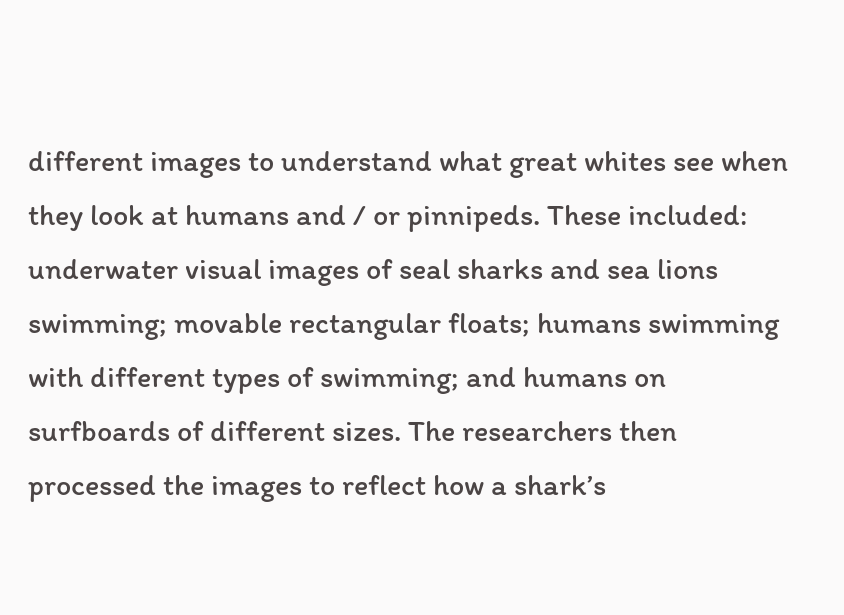different images to understand what great whites see when they look at humans and / or pinnipeds. These included: underwater visual images of seal sharks and sea lions swimming; movable rectangular floats; humans swimming with different types of swimming; and humans on surfboards of different sizes. The researchers then processed the images to reflect how a shark’s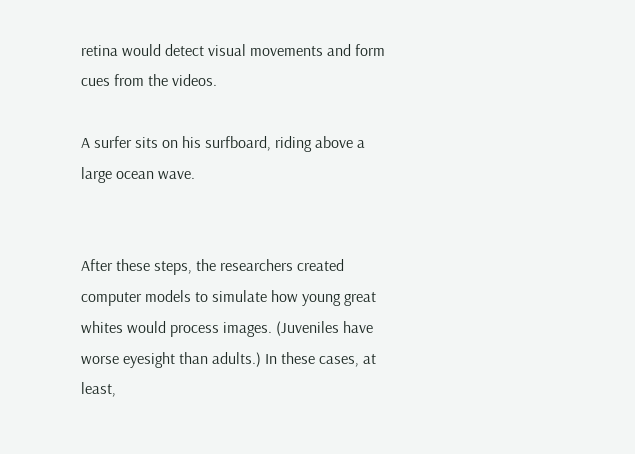retina would detect visual movements and form cues from the videos.

A surfer sits on his surfboard, riding above a large ocean wave.


After these steps, the researchers created computer models to simulate how young great whites would process images. (Juveniles have worse eyesight than adults.) In these cases, at least,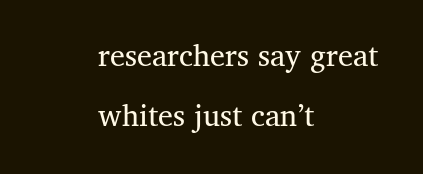researchers say great whites just can’t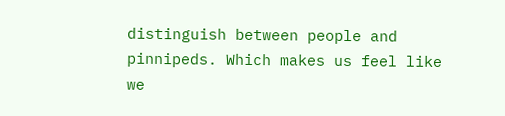distinguish between people and pinnipeds. Which makes us feel like we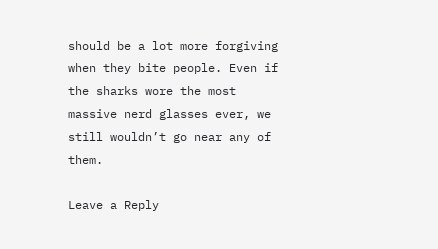should be a lot more forgiving when they bite people. Even if the sharks wore the most massive nerd glasses ever, we still wouldn’t go near any of them.

Leave a Reply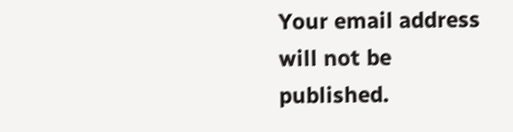Your email address will not be published.